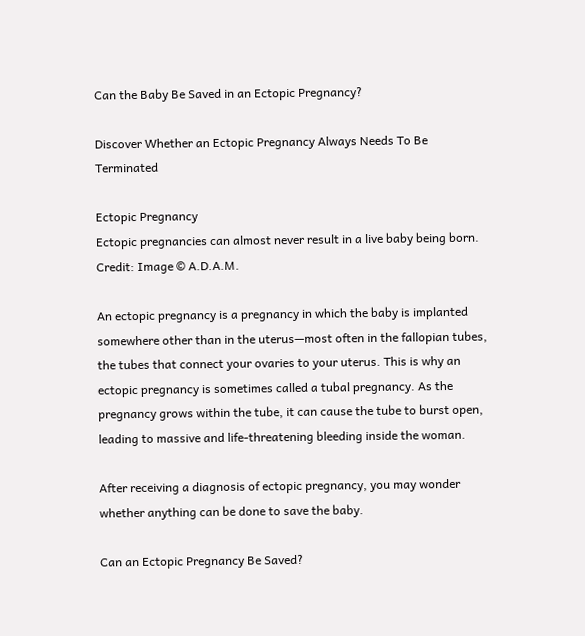Can the Baby Be Saved in an Ectopic Pregnancy?

Discover Whether an Ectopic Pregnancy Always Needs To Be Terminated

Ectopic Pregnancy
Ectopic pregnancies can almost never result in a live baby being born. Credit: Image © A.D.A.M.

An ectopic pregnancy is a pregnancy in which the baby is implanted somewhere other than in the uterus—most often in the fallopian tubes, the tubes that connect your ovaries to your uterus. This is why an ectopic pregnancy is sometimes called a tubal pregnancy. As the pregnancy grows within the tube, it can cause the tube to burst open, leading to massive and life-threatening bleeding inside the woman.

After receiving a diagnosis of ectopic pregnancy, you may wonder whether anything can be done to save the baby.

Can an Ectopic Pregnancy Be Saved?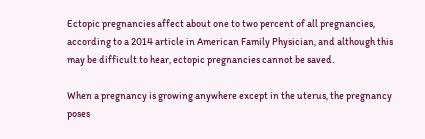Ectopic pregnancies affect about one to two percent of all pregnancies, according to a 2014 article in American Family Physician, and although this may be difficult to hear, ectopic pregnancies cannot be saved.

When a pregnancy is growing anywhere except in the uterus, the pregnancy poses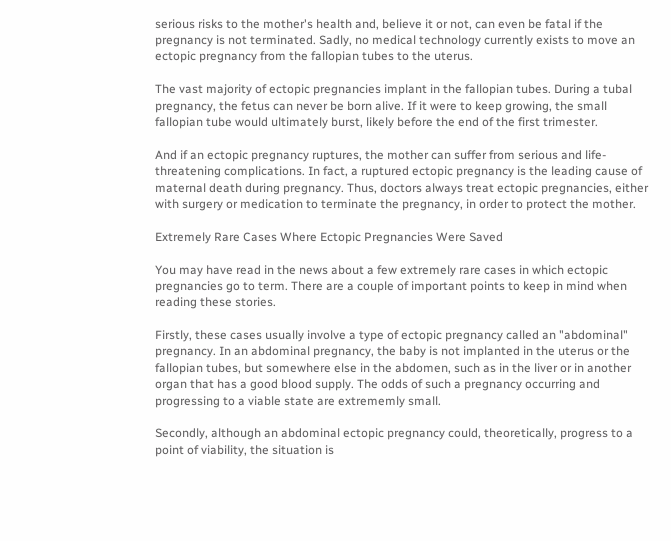serious risks to the mother's health and, believe it or not, can even be fatal if the pregnancy is not terminated. Sadly, no medical technology currently exists to move an ectopic pregnancy from the fallopian tubes to the uterus.

The vast majority of ectopic pregnancies implant in the fallopian tubes. During a tubal pregnancy, the fetus can never be born alive. If it were to keep growing, the small fallopian tube would ultimately burst, likely before the end of the first trimester.

And if an ectopic pregnancy ruptures, the mother can suffer from serious and life-threatening complications. In fact, a ruptured ectopic pregnancy is the leading cause of maternal death during pregnancy. Thus, doctors always treat ectopic pregnancies, either with surgery or medication to terminate the pregnancy, in order to protect the mother.

Extremely Rare Cases Where Ectopic Pregnancies Were Saved

You may have read in the news about a few extremely rare cases in which ectopic pregnancies go to term. There are a couple of important points to keep in mind when reading these stories.

Firstly, these cases usually involve a type of ectopic pregnancy called an "abdominal" pregnancy. In an abdominal pregnancy, the baby is not implanted in the uterus or the fallopian tubes, but somewhere else in the abdomen, such as in the liver or in another organ that has a good blood supply. The odds of such a pregnancy occurring and progressing to a viable state are extrememly small.

Secondly, although an abdominal ectopic pregnancy could, theoretically, progress to a point of viability, the situation is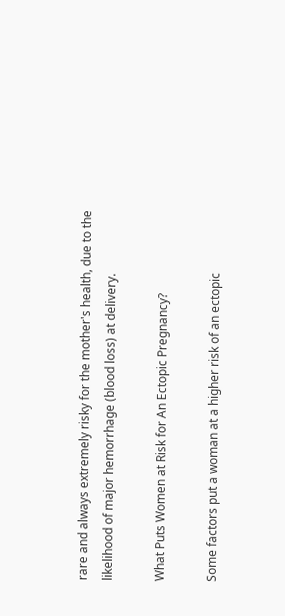rare and always extremely risky for the mother's health, due to the likelihood of major hemorrhage (blood loss) at delivery.

What Puts Women at Risk for An Ectopic Pregnancy?

Some factors put a woman at a higher risk of an ectopic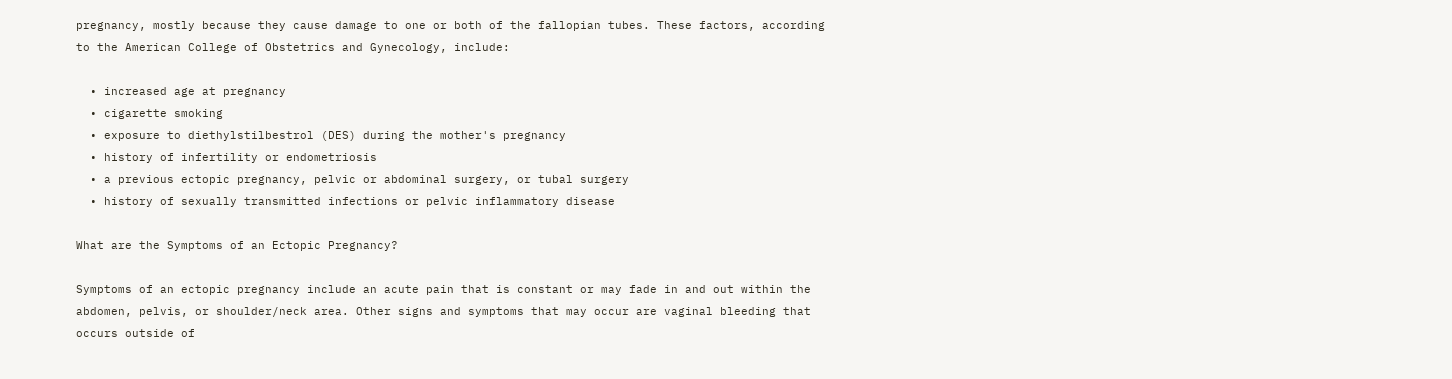pregnancy, mostly because they cause damage to one or both of the fallopian tubes. These factors, according to the American College of Obstetrics and Gynecology, include:

  • increased age at pregnancy
  • cigarette smoking
  • exposure to diethylstilbestrol (DES) during the mother's pregnancy
  • history of infertility or endometriosis
  • a previous ectopic pregnancy, pelvic or abdominal surgery, or tubal surgery
  • history of sexually transmitted infections or pelvic inflammatory disease

What are the Symptoms of an Ectopic Pregnancy?

Symptoms of an ectopic pregnancy include an acute pain that is constant or may fade in and out within the abdomen, pelvis, or shoulder/neck area. Other signs and symptoms that may occur are vaginal bleeding that occurs outside of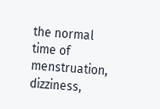the normal time of menstruation, dizziness,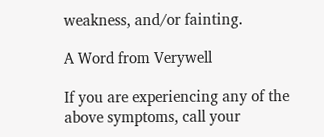weakness, and/or fainting.

A Word from Verywell

If you are experiencing any of the above symptoms, call your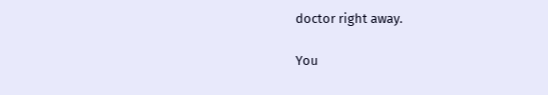doctor right away.

You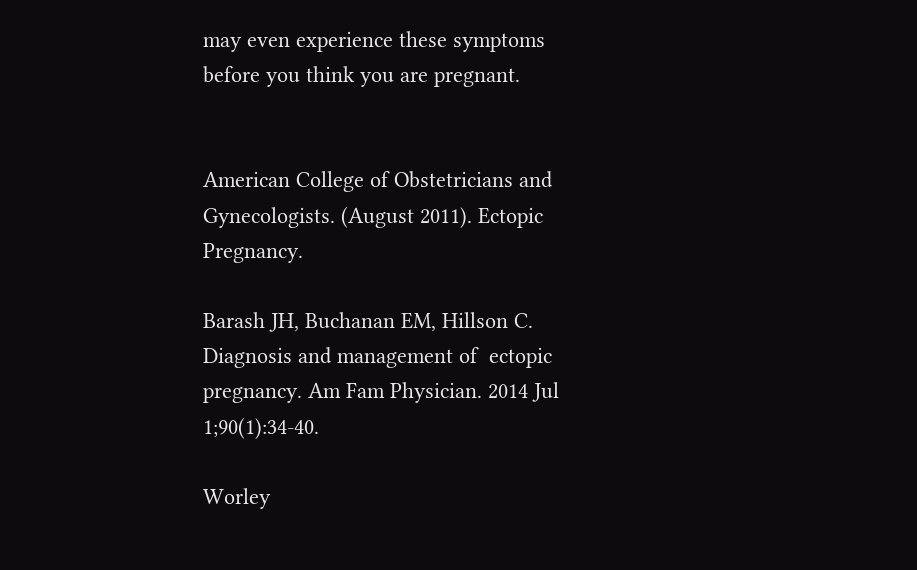may even experience these symptoms before you think you are pregnant.


American College of Obstetricians and Gynecologists. (August 2011). Ectopic Pregnancy.

Barash JH, Buchanan EM, Hillson C. Diagnosis and management of  ectopic pregnancy. Am Fam Physician. 2014 Jul 1;90(1):34-40.

Worley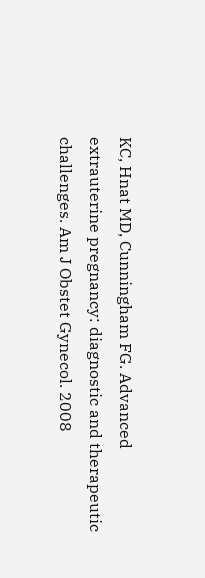KC, Hnat MD, Cunningham FG. Advanced extrauterine pregnancy: diagnostic and therapeutic challenges. Am J Obstet Gynecol. 2008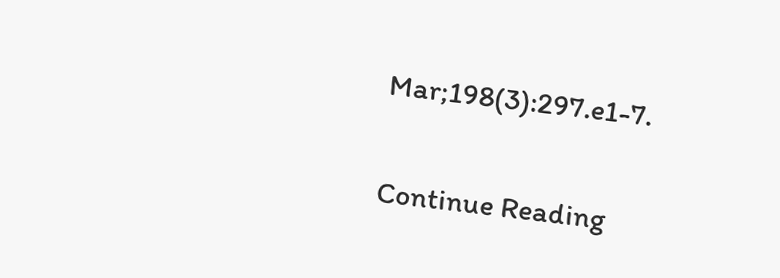Mar;198(3):297.e1-7.

Continue Reading